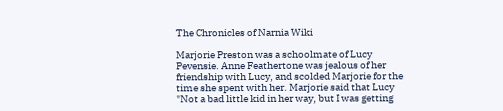The Chronicles of Narnia Wiki

Marjorie Preston was a schoolmate of Lucy Pevensie. Anne Feathertone was jealous of her friendship with Lucy, and scolded Marjorie for the time she spent with her. Marjorie said that Lucy "Not a bad little kid in her way, but I was getting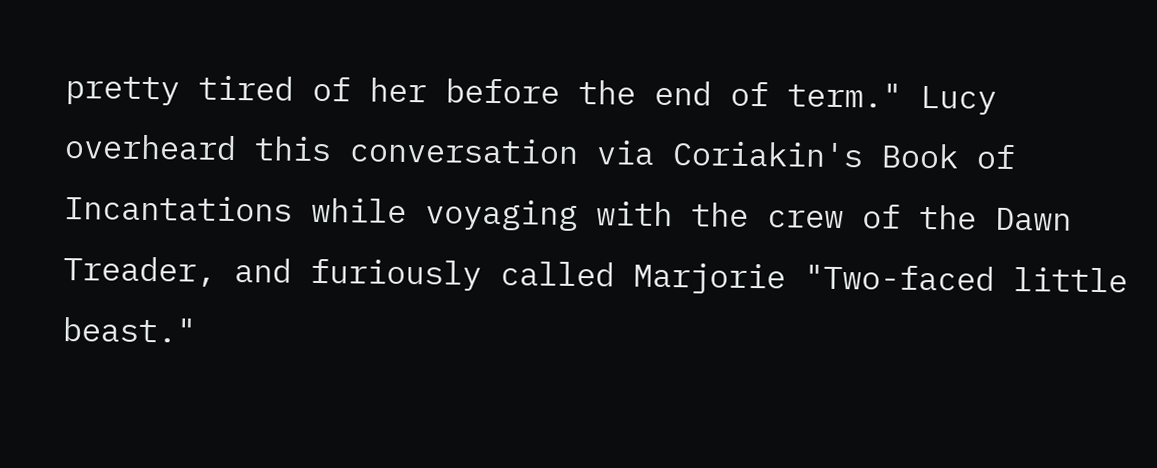pretty tired of her before the end of term." Lucy overheard this conversation via Coriakin's Book of Incantations while voyaging with the crew of the Dawn Treader, and furiously called Marjorie "Two-faced little beast."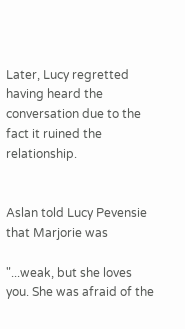Later, Lucy regretted having heard the conversation due to the fact it ruined the relationship.


Aslan told Lucy Pevensie that Marjorie was

"...weak, but she loves you. She was afraid of the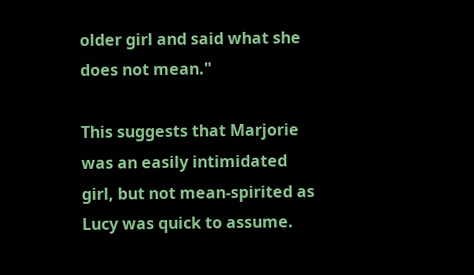older girl and said what she does not mean."

This suggests that Marjorie was an easily intimidated girl, but not mean-spirited as Lucy was quick to assume.